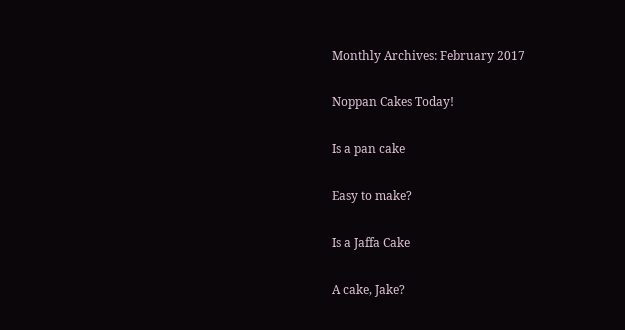Monthly Archives: February 2017

Noppan Cakes Today!

Is a pan cake

Easy to make?

Is a Jaffa Cake

A cake, Jake?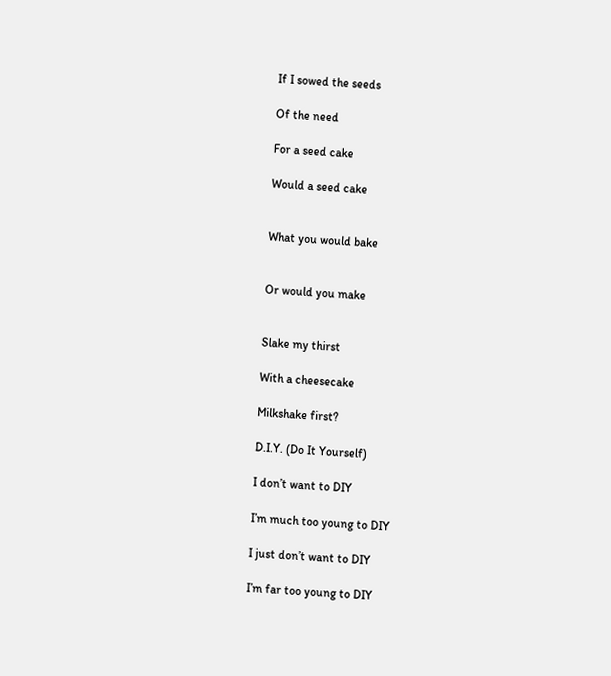If I sowed the seeds

Of the need

For a seed cake

Would a seed cake


What you would bake


Or would you make


Slake my thirst

With a cheesecake

Milkshake first?

D.I.Y. (Do It Yourself)

I don’t want to DIY

I’m much too young to DIY

I just don’t want to DIY

I’m far too young to DIY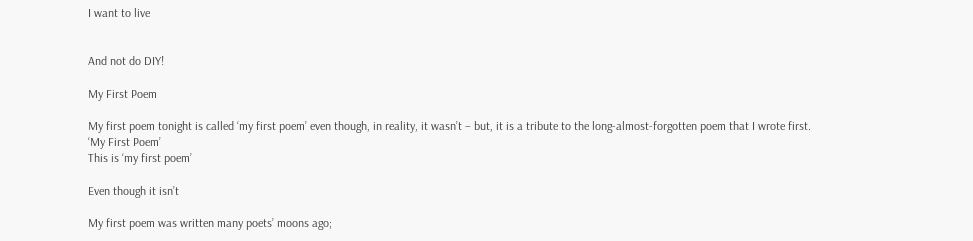I want to live


And not do DIY!

My First Poem

My first poem tonight is called ‘my first poem’ even though, in reality, it wasn’t – but, it is a tribute to the long-almost-forgotten poem that I wrote first.
‘My First Poem’
This is ‘my first poem’

Even though it isn’t

My first poem was written many poets’ moons ago;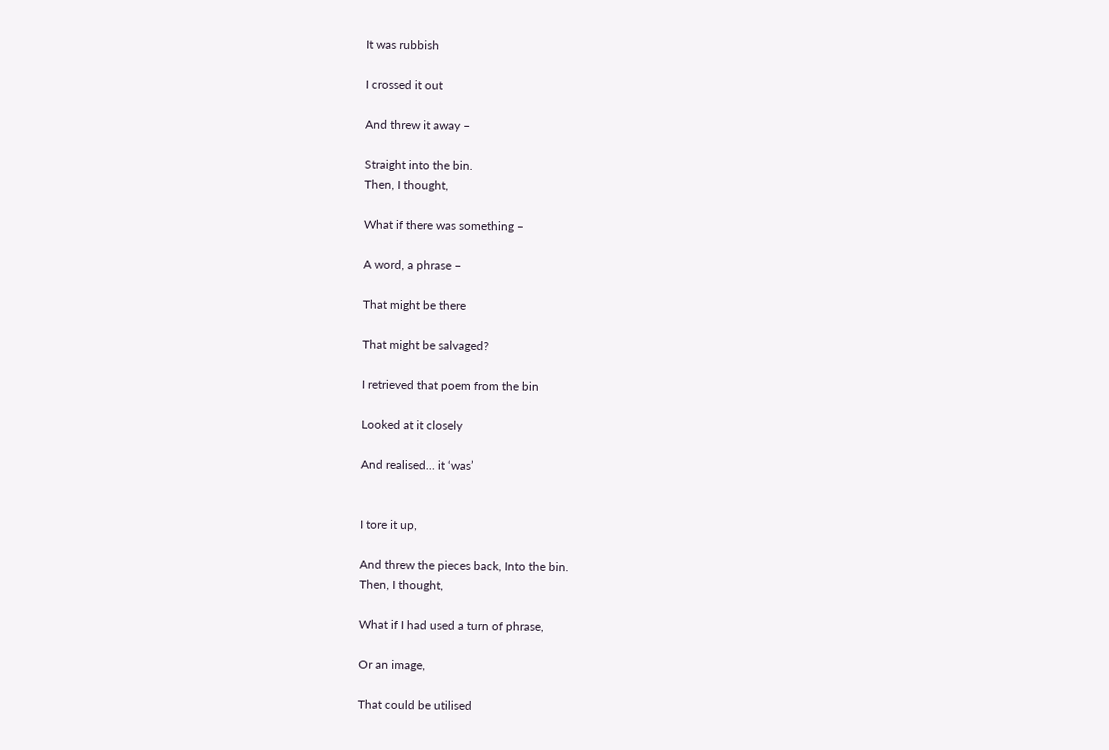It was rubbish

I crossed it out

And threw it away –

Straight into the bin.
Then, I thought,

What if there was something –

A word, a phrase –

That might be there

That might be salvaged?

I retrieved that poem from the bin

Looked at it closely

And realised… it ‘was’


I tore it up,

And threw the pieces back, Into the bin.
Then, I thought,

What if I had used a turn of phrase,

Or an image,

That could be utilised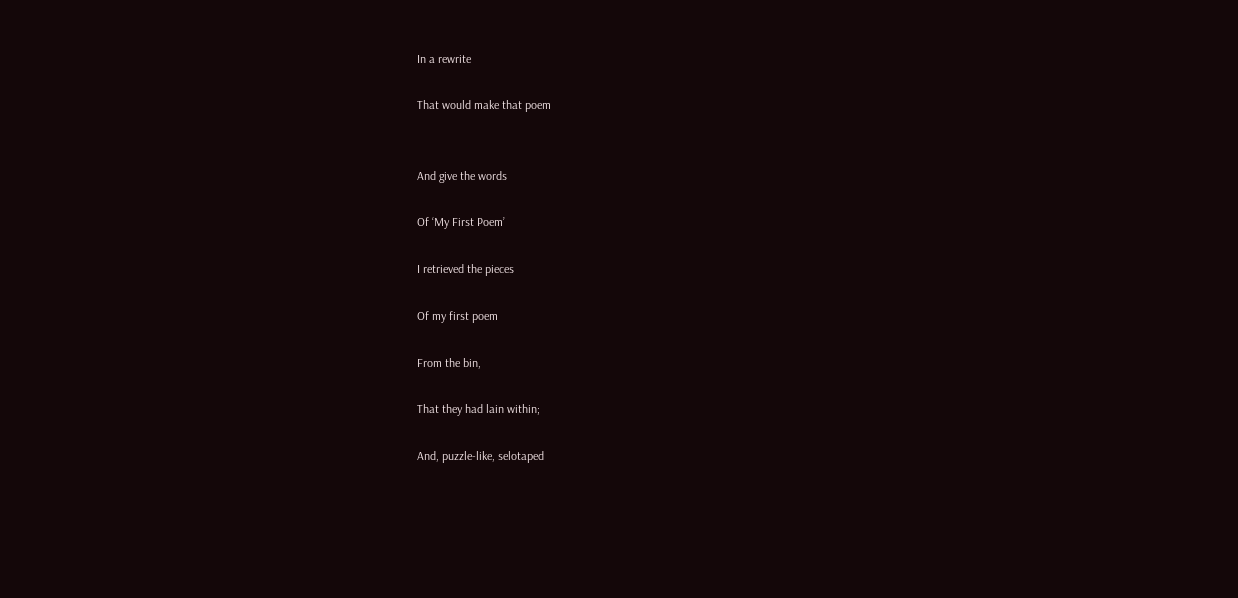In a rewrite

That would make that poem


And give the words

Of ‘My First Poem’

I retrieved the pieces

Of my first poem

From the bin,

That they had lain within;

And, puzzle-like, selotaped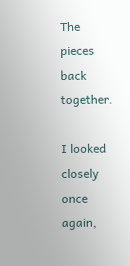The pieces back together.

I looked closely once again,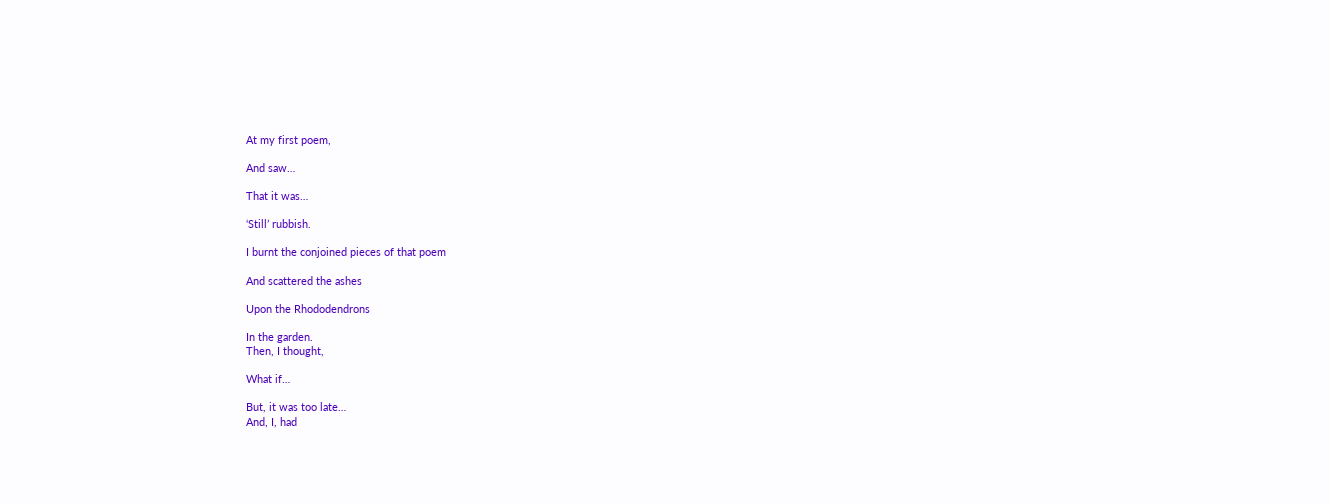At my first poem,

And saw…

That it was…

‘Still’ rubbish.

I burnt the conjoined pieces of that poem

And scattered the ashes

Upon the Rhododendrons

In the garden.
Then, I thought,

What if…

But, it was too late…
And, I, had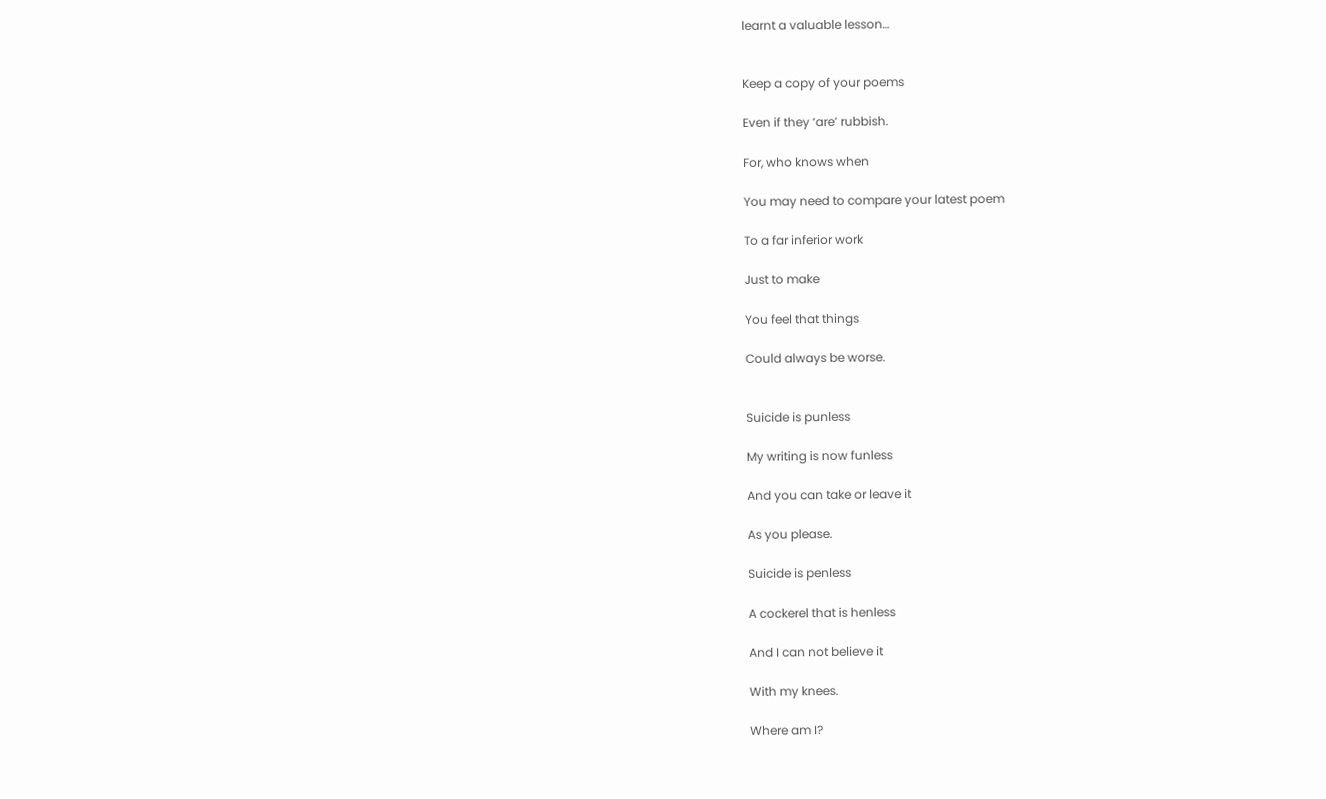learnt a valuable lesson…


Keep a copy of your poems

Even if they ‘are’ rubbish.

For, who knows when

You may need to compare your latest poem

To a far inferior work

Just to make

You feel that things

Could always be worse.


Suicide is punless

My writing is now funless

And you can take or leave it

As you please.

Suicide is penless

A cockerel that is henless

And I can not believe it

With my knees.

Where am I?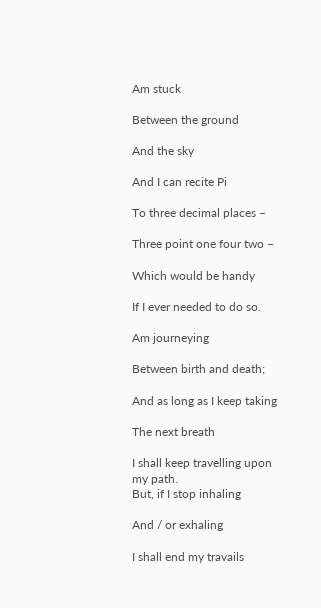Am stuck

Between the ground

And the sky

And I can recite Pi

To three decimal places –

Three point one four two –

Which would be handy

If I ever needed to do so.

Am journeying

Between birth and death;

And as long as I keep taking

The next breath

I shall keep travelling upon my path.
But, if I stop inhaling

And / or exhaling

I shall end my travails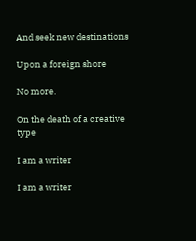And seek new destinations

Upon a foreign shore

No more.

On the death of a creative type

I am a writer

I am a writer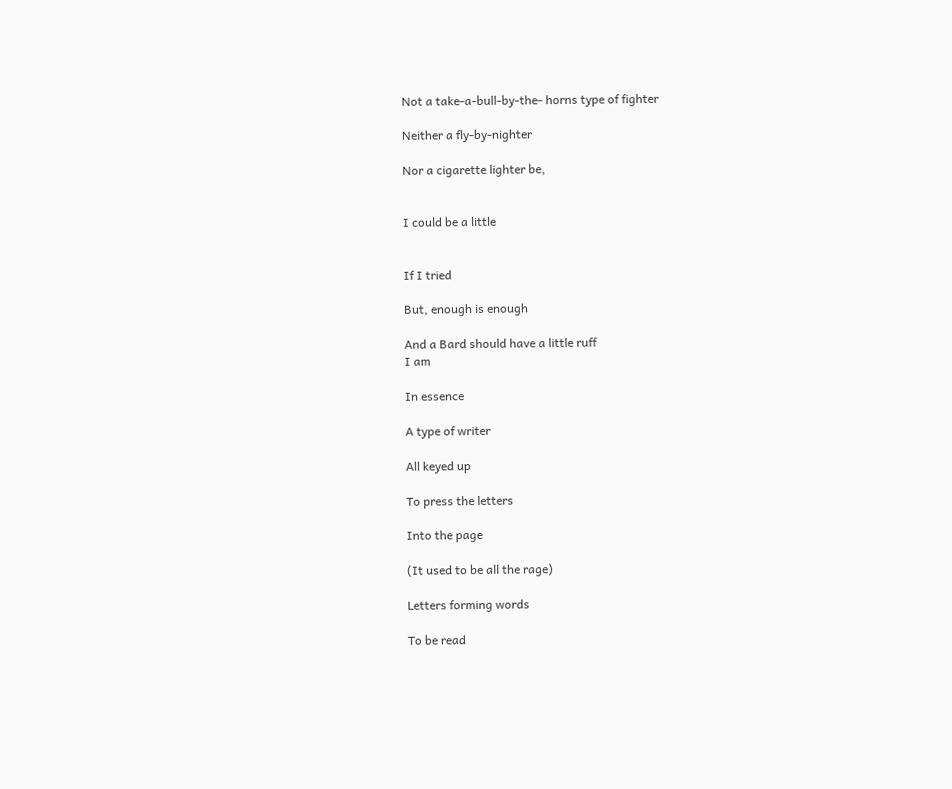Not a take-a-bull-by-the- horns type of fighter

Neither a fly-by-nighter

Nor a cigarette lighter be,


I could be a little


If I tried

But, enough is enough

And a Bard should have a little ruff
I am

In essence

A type of writer

All keyed up

To press the letters

Into the page

(It used to be all the rage)

Letters forming words

To be read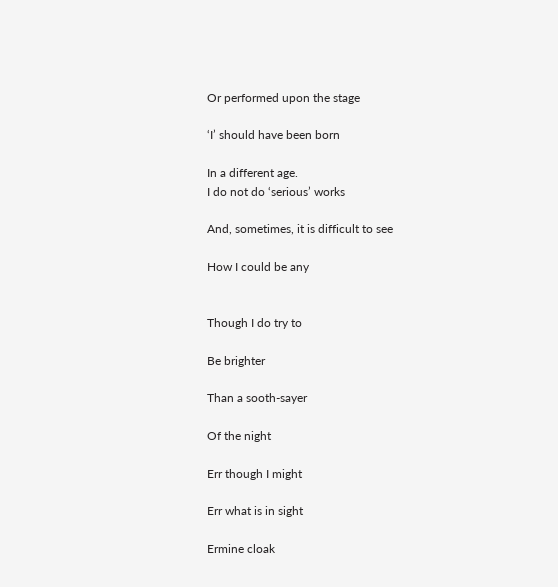Or performed upon the stage

‘I’ should have been born

In a different age.
I do not do ‘serious’ works

And, sometimes, it is difficult to see

How I could be any


Though I do try to

Be brighter

Than a sooth-sayer

Of the night

Err though I might

Err what is in sight

Ermine cloak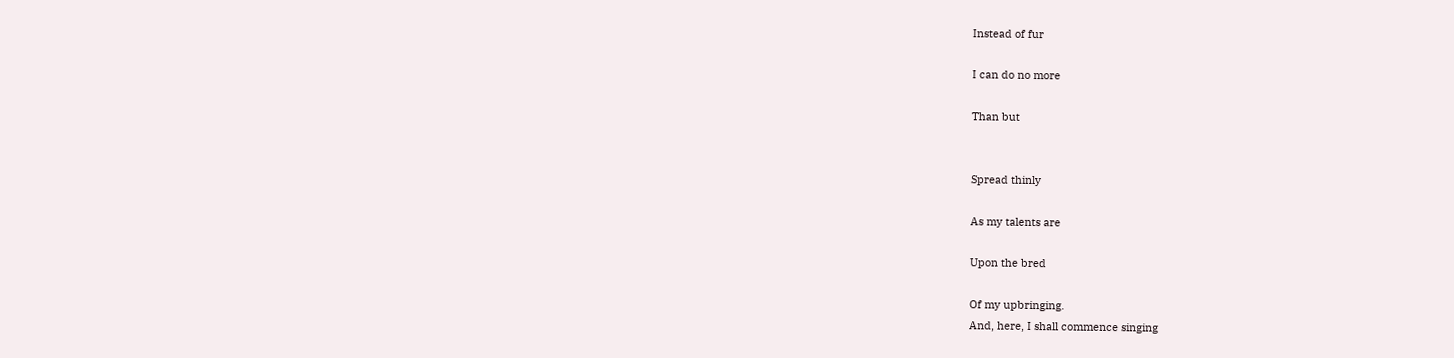Instead of fur

I can do no more

Than but


Spread thinly

As my talents are

Upon the bred

Of my upbringing.
And, here, I shall commence singing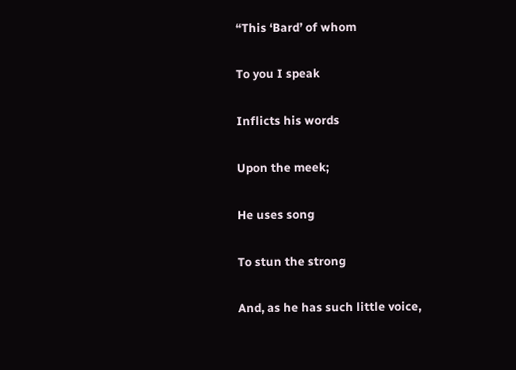“This ‘Bard’ of whom

To you I speak

Inflicts his words

Upon the meek;

He uses song

To stun the strong

And, as he has such little voice,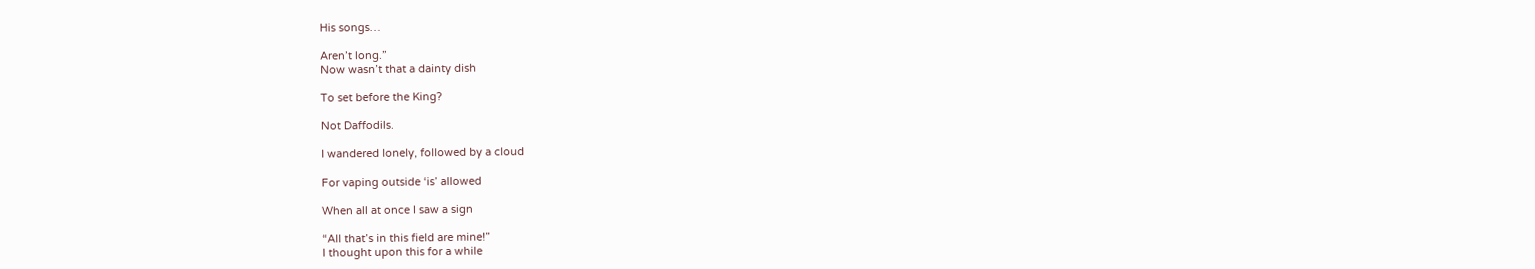His songs…

Aren’t long.”
Now wasn’t that a dainty dish

To set before the King?

Not Daffodils.

I wandered lonely, followed by a cloud

For vaping outside ‘is’ allowed

When all at once I saw a sign

“All that’s in this field are mine!”
I thought upon this for a while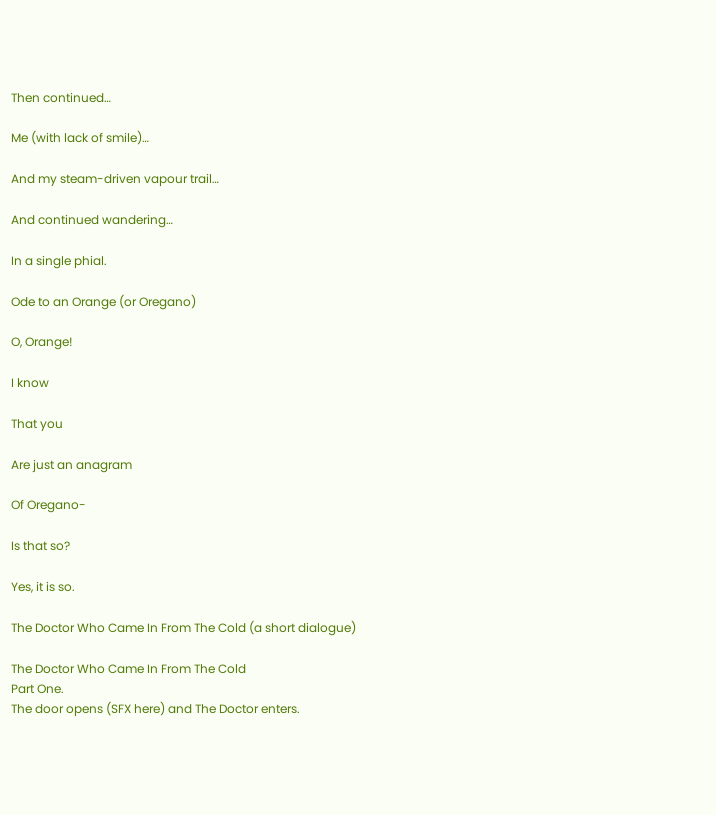Then continued…

Me (with lack of smile)…

And my steam-driven vapour trail…

And continued wandering…

In a single phial.

Ode to an Orange (or Oregano)

O, Orange!

I know

That you

Are just an anagram

Of Oregano-

Is that so?

Yes, it is so.

The Doctor Who Came In From The Cold (a short dialogue)

The Doctor Who Came In From The Cold
Part One.
The door opens (SFX here) and The Doctor enters.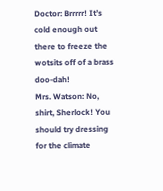Doctor: Brrrrr! It’s cold enough out there to freeze the wotsits off of a brass doo-dah!
Mrs. Watson: No, shirt, Sherlock! You should try dressing for the climate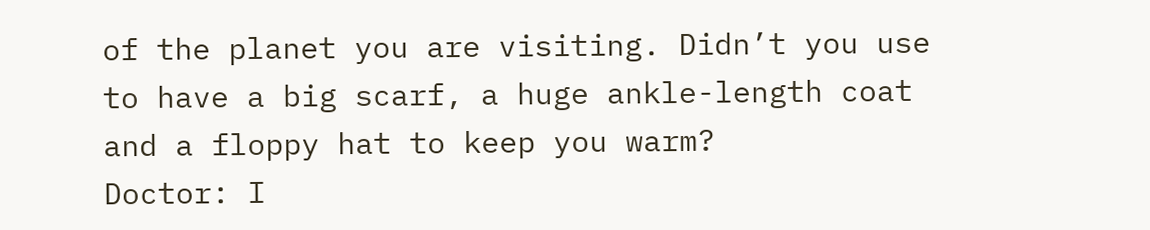of the planet you are visiting. Didn’t you use to have a big scarf, a huge ankle-length coat and a floppy hat to keep you warm?
Doctor: I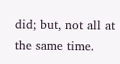did; but, not all at the same time.